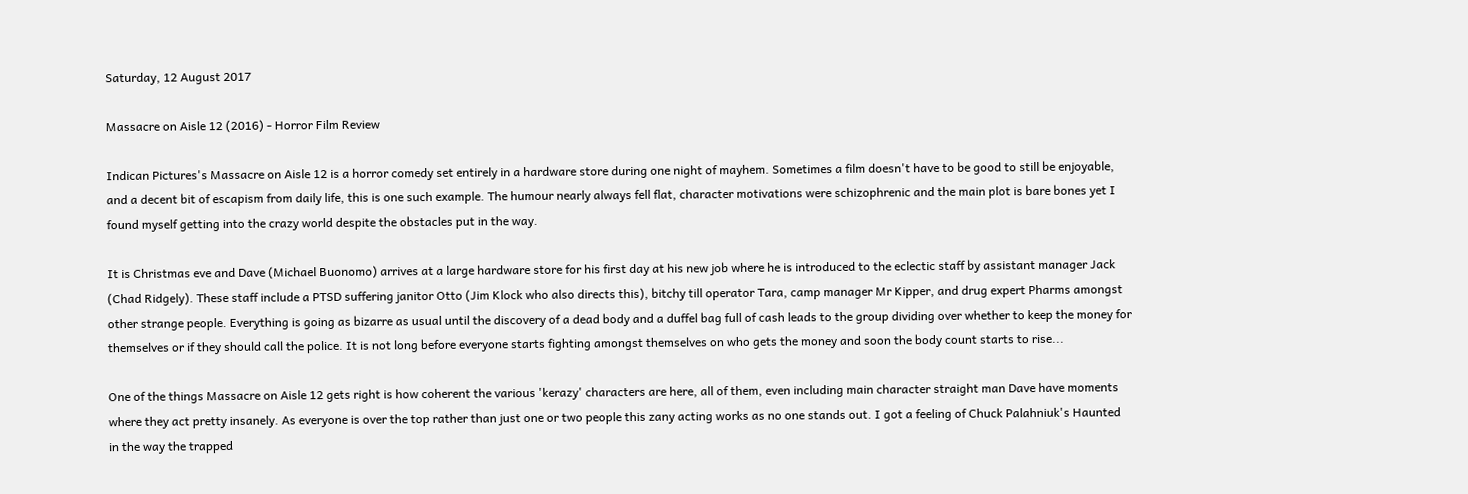Saturday, 12 August 2017

Massacre on Aisle 12 (2016) - Horror Film Review

Indican Pictures's Massacre on Aisle 12 is a horror comedy set entirely in a hardware store during one night of mayhem. Sometimes a film doesn't have to be good to still be enjoyable, and a decent bit of escapism from daily life, this is one such example. The humour nearly always fell flat, character motivations were schizophrenic and the main plot is bare bones yet I found myself getting into the crazy world despite the obstacles put in the way.

It is Christmas eve and Dave (Michael Buonomo) arrives at a large hardware store for his first day at his new job where he is introduced to the eclectic staff by assistant manager Jack (Chad Ridgely). These staff include a PTSD suffering janitor Otto (Jim Klock who also directs this), bitchy till operator Tara, camp manager Mr Kipper, and drug expert Pharms amongst other strange people. Everything is going as bizarre as usual until the discovery of a dead body and a duffel bag full of cash leads to the group dividing over whether to keep the money for themselves or if they should call the police. It is not long before everyone starts fighting amongst themselves on who gets the money and soon the body count starts to rise...

One of the things Massacre on Aisle 12 gets right is how coherent the various 'kerazy' characters are here, all of them, even including main character straight man Dave have moments where they act pretty insanely. As everyone is over the top rather than just one or two people this zany acting works as no one stands out. I got a feeling of Chuck Palahniuk's Haunted in the way the trapped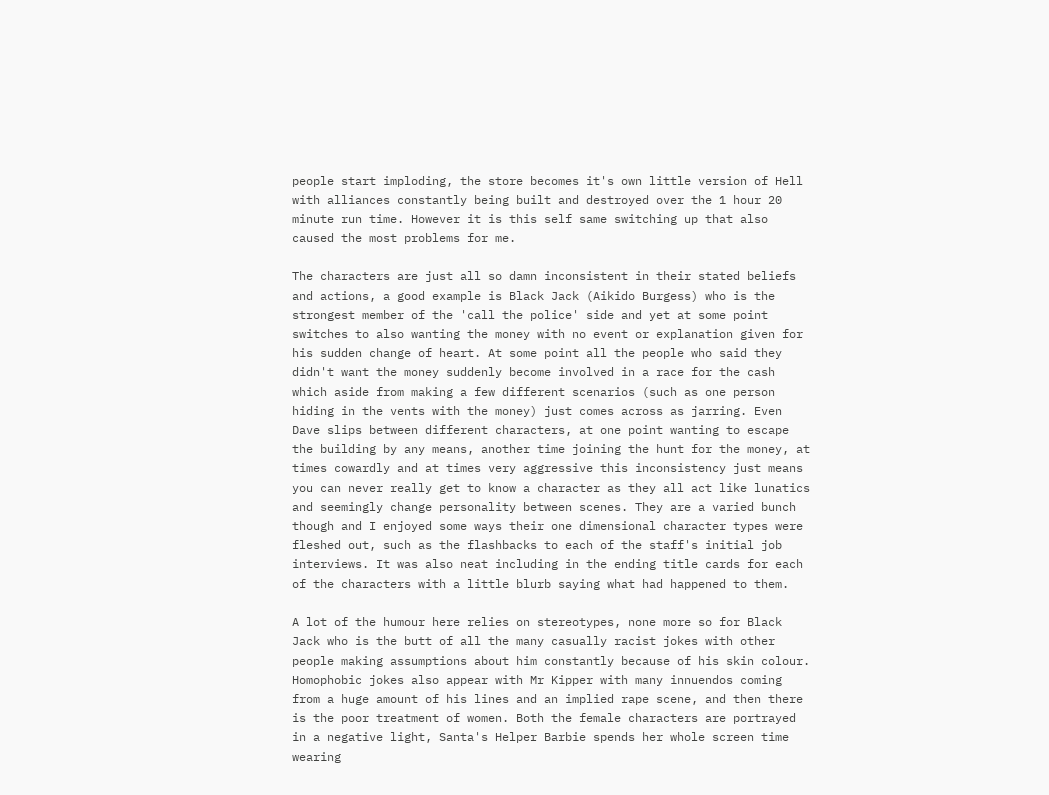people start imploding, the store becomes it's own little version of Hell with alliances constantly being built and destroyed over the 1 hour 20 minute run time. However it is this self same switching up that also caused the most problems for me.

The characters are just all so damn inconsistent in their stated beliefs and actions, a good example is Black Jack (Aikido Burgess) who is the strongest member of the 'call the police' side and yet at some point switches to also wanting the money with no event or explanation given for his sudden change of heart. At some point all the people who said they didn't want the money suddenly become involved in a race for the cash which aside from making a few different scenarios (such as one person hiding in the vents with the money) just comes across as jarring. Even Dave slips between different characters, at one point wanting to escape the building by any means, another time joining the hunt for the money, at times cowardly and at times very aggressive this inconsistency just means you can never really get to know a character as they all act like lunatics and seemingly change personality between scenes. They are a varied bunch though and I enjoyed some ways their one dimensional character types were fleshed out, such as the flashbacks to each of the staff's initial job interviews. It was also neat including in the ending title cards for each of the characters with a little blurb saying what had happened to them.

A lot of the humour here relies on stereotypes, none more so for Black Jack who is the butt of all the many casually racist jokes with other people making assumptions about him constantly because of his skin colour. Homophobic jokes also appear with Mr Kipper with many innuendos coming from a huge amount of his lines and an implied rape scene, and then there is the poor treatment of women. Both the female characters are portrayed in a negative light, Santa's Helper Barbie spends her whole screen time wearing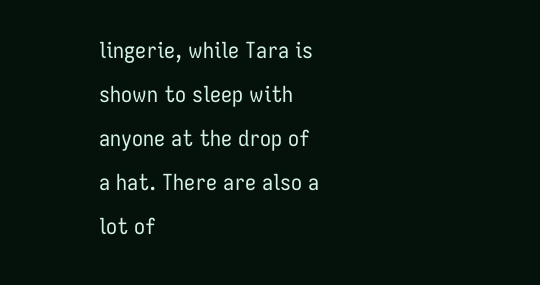lingerie, while Tara is shown to sleep with anyone at the drop of a hat. There are also a lot of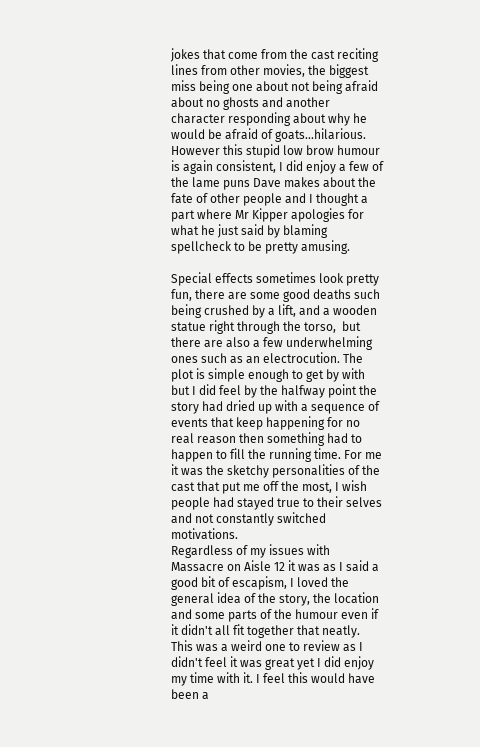jokes that come from the cast reciting lines from other movies, the biggest miss being one about not being afraid about no ghosts and another character responding about why he would be afraid of goats...hilarious. However this stupid low brow humour is again consistent, I did enjoy a few of the lame puns Dave makes about the fate of other people and I thought a part where Mr Kipper apologies for what he just said by blaming spellcheck to be pretty amusing.

Special effects sometimes look pretty fun, there are some good deaths such being crushed by a lift, and a wooden statue right through the torso,  but there are also a few underwhelming ones such as an electrocution. The plot is simple enough to get by with but I did feel by the halfway point the story had dried up with a sequence of events that keep happening for no real reason then something had to happen to fill the running time. For me it was the sketchy personalities of the cast that put me off the most, I wish people had stayed true to their selves and not constantly switched motivations.
Regardless of my issues with Massacre on Aisle 12 it was as I said a good bit of escapism, I loved the general idea of the story, the location and some parts of the humour even if it didn't all fit together that neatly. This was a weird one to review as I didn't feel it was great yet I did enjoy my time with it. I feel this would have been a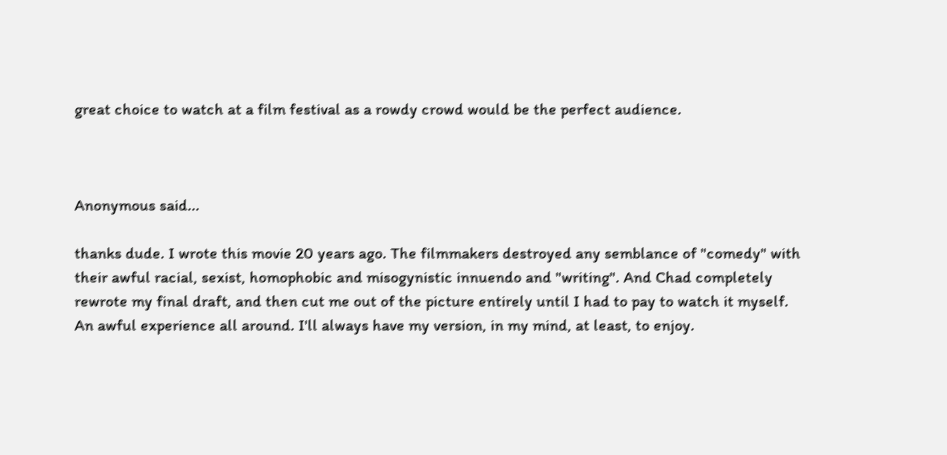great choice to watch at a film festival as a rowdy crowd would be the perfect audience.



Anonymous said...

thanks dude. I wrote this movie 20 years ago. The filmmakers destroyed any semblance of "comedy" with their awful racial, sexist, homophobic and misogynistic innuendo and "writing". And Chad completely rewrote my final draft, and then cut me out of the picture entirely until I had to pay to watch it myself. An awful experience all around. I'll always have my version, in my mind, at least, to enjoy.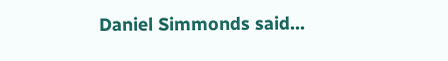Daniel Simmonds said...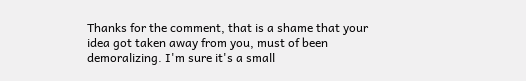Thanks for the comment, that is a shame that your idea got taken away from you, must of been demoralizing. I'm sure it's a small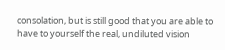consolation, but is still good that you are able to have to yourself the real, undiluted vision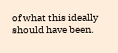of what this ideally should have been.